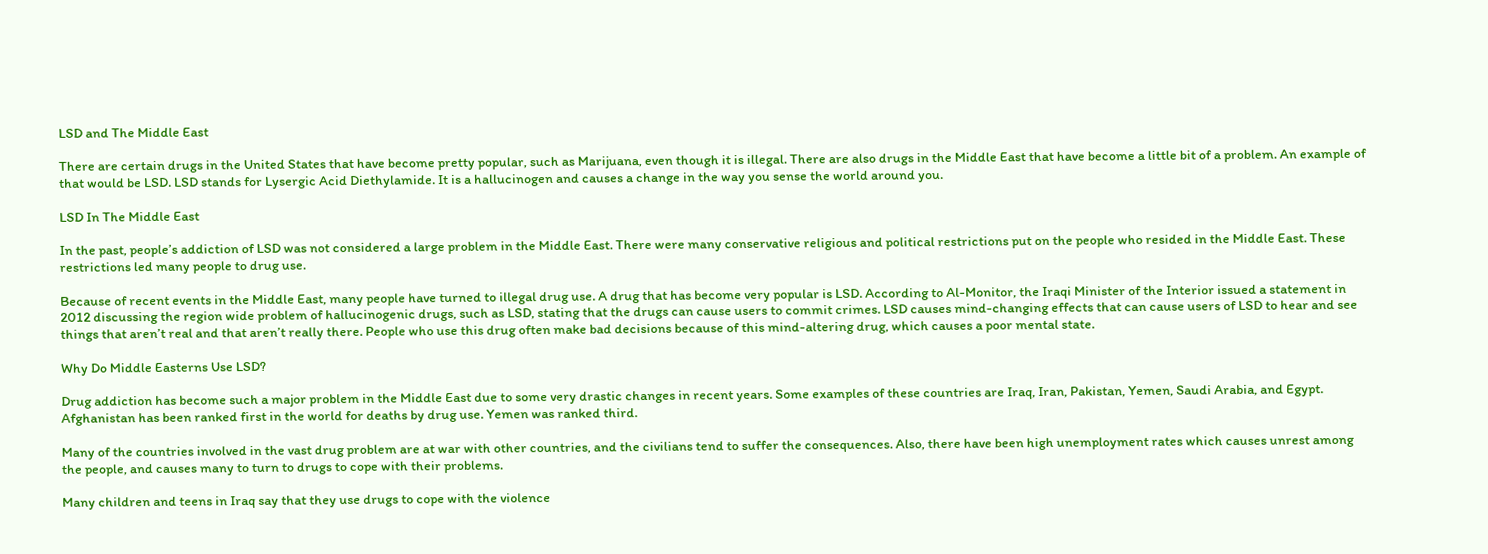LSD and The Middle East

There are certain drugs in the United States that have become pretty popular, such as Marijuana, even though it is illegal. There are also drugs in the Middle East that have become a little bit of a problem. An example of that would be LSD. LSD stands for Lysergic Acid Diethylamide. It is a hallucinogen and causes a change in the way you sense the world around you.

LSD In The Middle East

In the past, people’s addiction of LSD was not considered a large problem in the Middle East. There were many conservative religious and political restrictions put on the people who resided in the Middle East. These restrictions led many people to drug use.

Because of recent events in the Middle East, many people have turned to illegal drug use. A drug that has become very popular is LSD. According to Al-Monitor, the Iraqi Minister of the Interior issued a statement in 2012 discussing the region wide problem of hallucinogenic drugs, such as LSD, stating that the drugs can cause users to commit crimes. LSD causes mind-changing effects that can cause users of LSD to hear and see things that aren’t real and that aren’t really there. People who use this drug often make bad decisions because of this mind-altering drug, which causes a poor mental state.

Why Do Middle Easterns Use LSD?

Drug addiction has become such a major problem in the Middle East due to some very drastic changes in recent years. Some examples of these countries are Iraq, Iran, Pakistan, Yemen, Saudi Arabia, and Egypt. Afghanistan has been ranked first in the world for deaths by drug use. Yemen was ranked third.

Many of the countries involved in the vast drug problem are at war with other countries, and the civilians tend to suffer the consequences. Also, there have been high unemployment rates which causes unrest among the people, and causes many to turn to drugs to cope with their problems.

Many children and teens in Iraq say that they use drugs to cope with the violence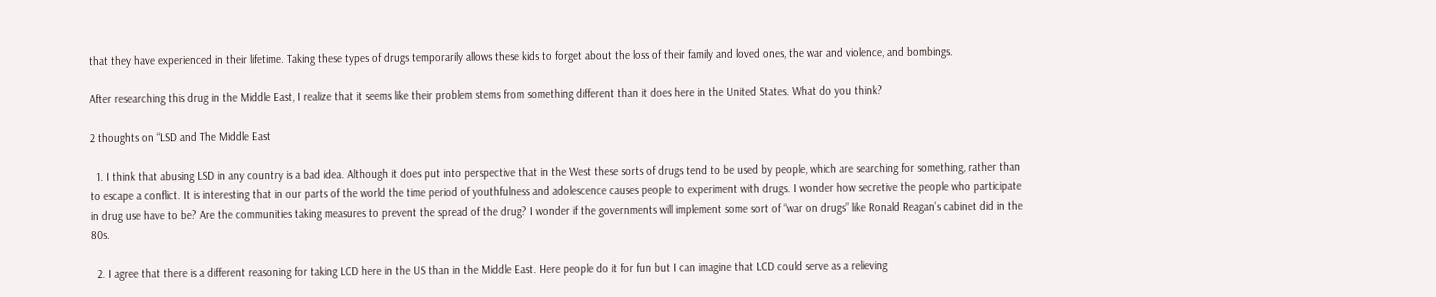that they have experienced in their lifetime. Taking these types of drugs temporarily allows these kids to forget about the loss of their family and loved ones, the war and violence, and bombings.

After researching this drug in the Middle East, I realize that it seems like their problem stems from something different than it does here in the United States. What do you think?

2 thoughts on “LSD and The Middle East

  1. I think that abusing LSD in any country is a bad idea. Although it does put into perspective that in the West these sorts of drugs tend to be used by people, which are searching for something, rather than to escape a conflict. It is interesting that in our parts of the world the time period of youthfulness and adolescence causes people to experiment with drugs. I wonder how secretive the people who participate in drug use have to be? Are the communities taking measures to prevent the spread of the drug? I wonder if the governments will implement some sort of “war on drugs” like Ronald Reagan’s cabinet did in the 80s.

  2. I agree that there is a different reasoning for taking LCD here in the US than in the Middle East. Here people do it for fun but I can imagine that LCD could serve as a relieving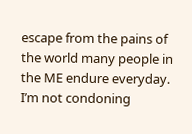escape from the pains of the world many people in the ME endure everyday. I’m not condoning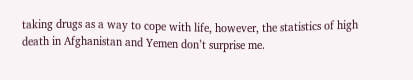taking drugs as a way to cope with life, however, the statistics of high death in Afghanistan and Yemen don’t surprise me.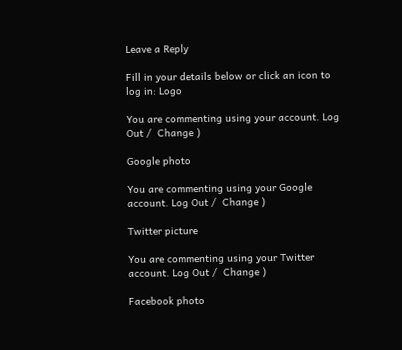Leave a Reply

Fill in your details below or click an icon to log in: Logo

You are commenting using your account. Log Out /  Change )

Google photo

You are commenting using your Google account. Log Out /  Change )

Twitter picture

You are commenting using your Twitter account. Log Out /  Change )

Facebook photo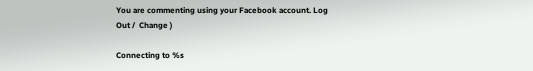You are commenting using your Facebook account. Log Out /  Change )

Connecting to %s